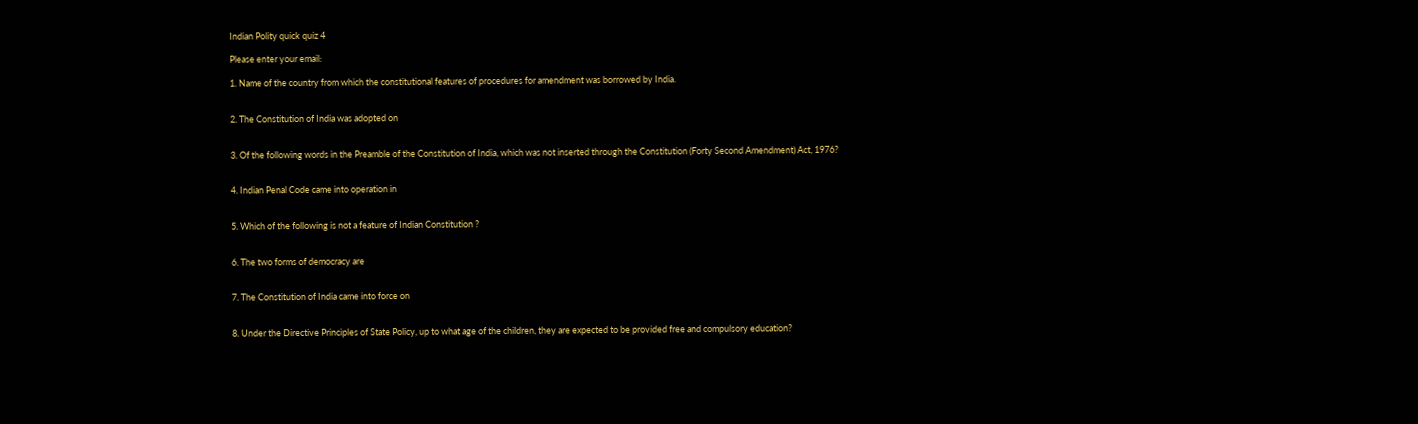Indian Polity quick quiz 4

Please enter your email:

1. Name of the country from which the constitutional features of procedures for amendment was borrowed by India.


2. The Constitution of India was adopted on


3. Of the following words in the Preamble of the Constitution of India, which was not inserted through the Constitution (Forty Second Amendment) Act, 1976?


4. Indian Penal Code came into operation in


5. Which of the following is not a feature of Indian Constitution ?


6. The two forms of democracy are


7. The Constitution of India came into force on


8. Under the Directive Principles of State Policy, up to what age of the children, they are expected to be provided free and compulsory education?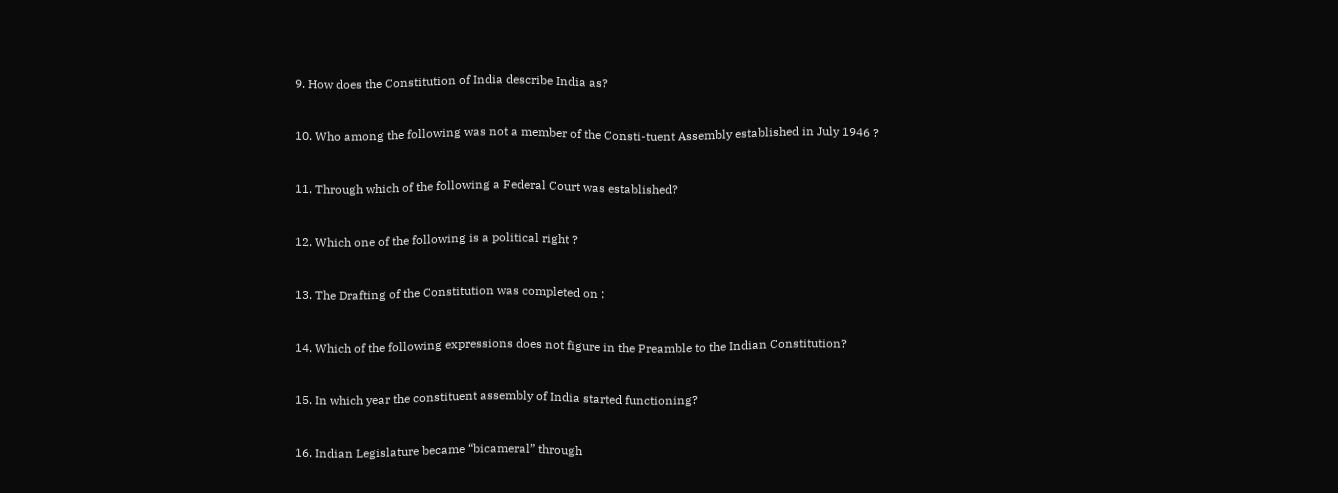9. How does the Constitution of India describe India as?


10. Who among the following was not a member of the Consti-tuent Assembly established in July 1946 ?


11. Through which of the following a Federal Court was established?


12. Which one of the following is a political right ?


13. The Drafting of the Constitution was completed on :


14. Which of the following expressions does not figure in the Preamble to the Indian Constitution?


15. In which year the constituent assembly of India started functioning?


16. Indian Legislature became “bicameral” through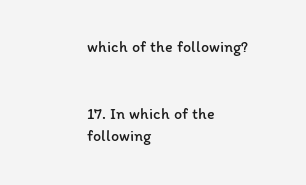which of the following?


17. In which of the following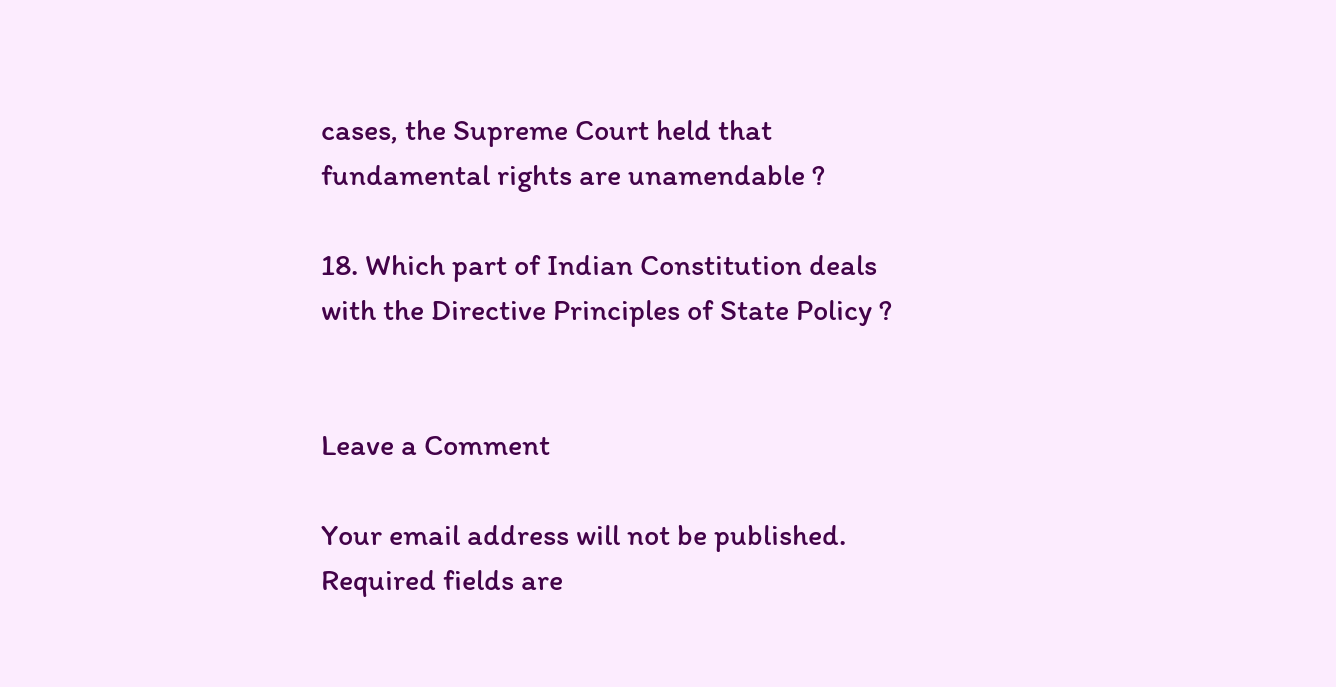cases, the Supreme Court held that fundamental rights are unamendable ?

18. Which part of Indian Constitution deals with the Directive Principles of State Policy ?


Leave a Comment

Your email address will not be published. Required fields are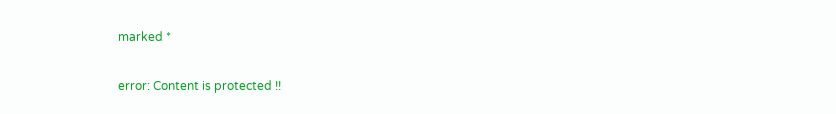marked *

error: Content is protected !!